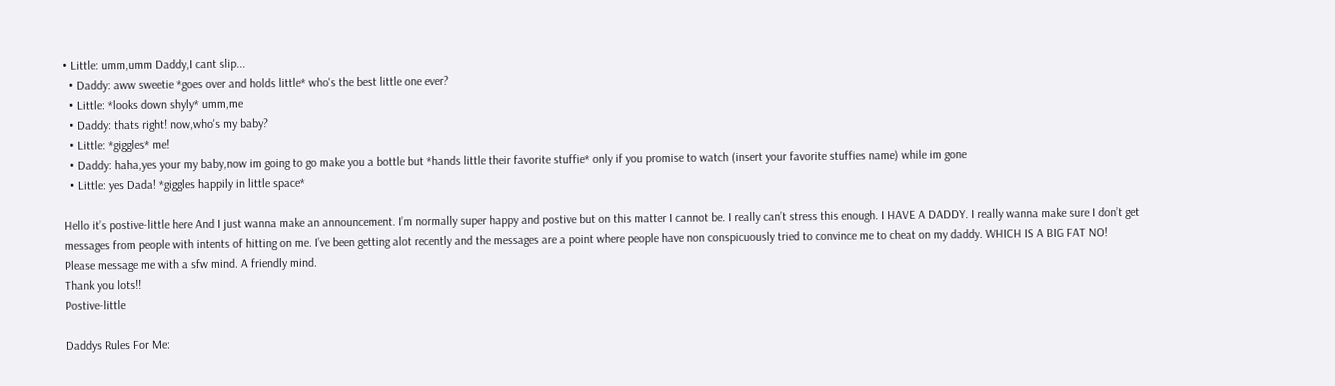• Little: umm,umm Daddy,I cant slip...
  • Daddy: aww sweetie *goes over and holds little* who's the best little one ever?
  • Little: *looks down shyly* umm,me
  • Daddy: thats right! now,who's my baby?
  • Little: *giggles* me!
  • Daddy: haha,yes your my baby,now im going to go make you a bottle but *hands little their favorite stuffie* only if you promise to watch (insert your favorite stuffies name) while im gone
  • Little: yes Dada! *giggles happily in little space*

Hello it’s postive-little here And I just wanna make an announcement. I’m normally super happy and postive but on this matter I cannot be. I really can’t stress this enough. I HAVE A DADDY. I really wanna make sure I don’t get messages from people with intents of hitting on me. I’ve been getting alot recently and the messages are a point where people have non conspicuously tried to convince me to cheat on my daddy. WHICH IS A BIG FAT NO!
Please message me with a sfw mind. A friendly mind.
Thank you lots!!
Postive-little

Daddys Rules For Me: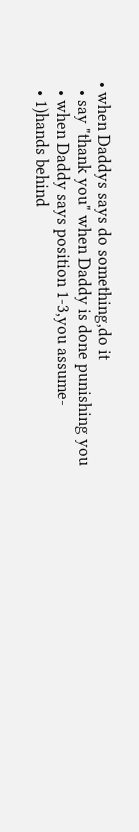• when Daddys says do something,do it
  • say "thank you" when Daddy is done punishing you
  • when Daddy says position 1-3,you assume-
  • 1)hands behind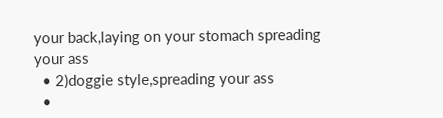your back,laying on your stomach spreading your ass
  • 2)doggie style,spreading your ass
  •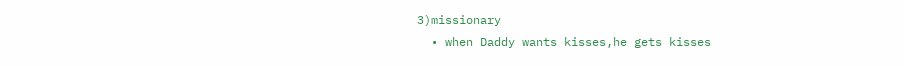3)missionary
  • when Daddy wants kisses,he gets kisses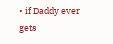• if Daddy ever gets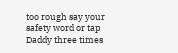too rough say your safety word or tap Daddy three times